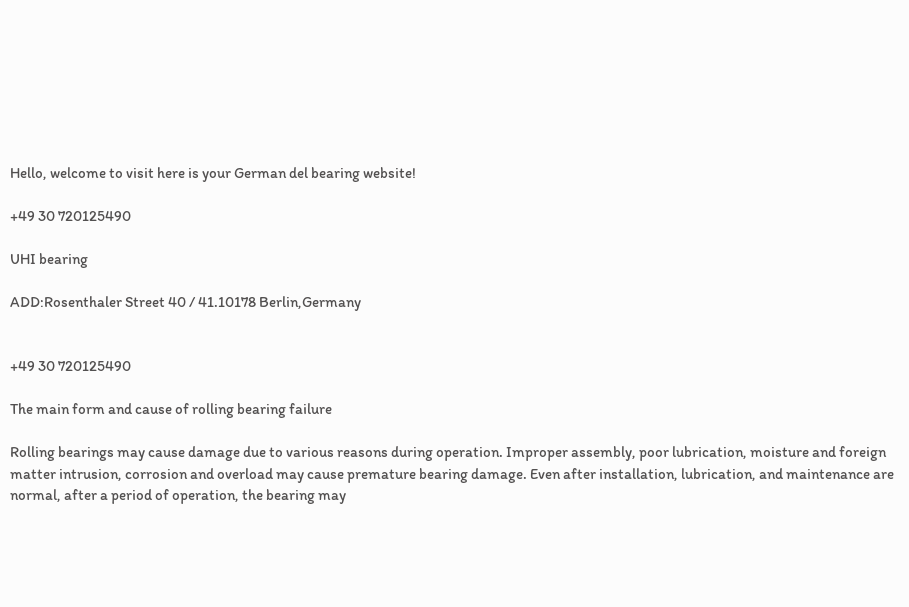Hello, welcome to visit here is your German del bearing website!

+49 30 720125490

UHI bearing

ADD:Rosenthaler Street 40 / 41.10178 Berlin,Germany


+49 30 720125490

The main form and cause of rolling bearing failure

Rolling bearings may cause damage due to various reasons during operation. Improper assembly, poor lubrication, moisture and foreign matter intrusion, corrosion and overload may cause premature bearing damage. Even after installation, lubrication, and maintenance are normal, after a period of operation, the bearing may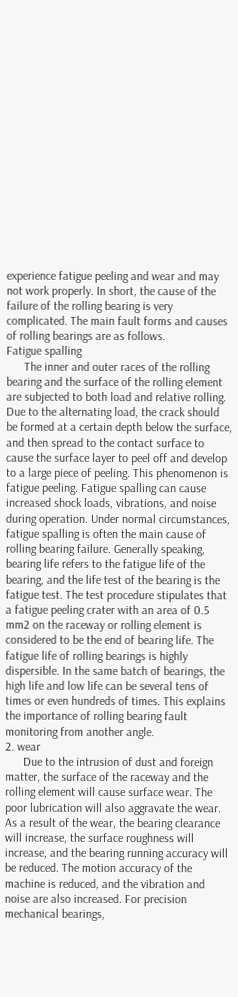experience fatigue peeling and wear and may not work properly. In short, the cause of the failure of the rolling bearing is very complicated. The main fault forms and causes of rolling bearings are as follows.
Fatigue spalling
      The inner and outer races of the rolling bearing and the surface of the rolling element are subjected to both load and relative rolling. Due to the alternating load, the crack should be formed at a certain depth below the surface, and then spread to the contact surface to cause the surface layer to peel off and develop to a large piece of peeling. This phenomenon is fatigue peeling. Fatigue spalling can cause increased shock loads, vibrations, and noise during operation. Under normal circumstances, fatigue spalling is often the main cause of rolling bearing failure. Generally speaking, bearing life refers to the fatigue life of the bearing, and the life test of the bearing is the fatigue test. The test procedure stipulates that a fatigue peeling crater with an area of 0.5 mm2 on the raceway or rolling element is considered to be the end of bearing life. The fatigue life of rolling bearings is highly dispersible. In the same batch of bearings, the high life and low life can be several tens of times or even hundreds of times. This explains the importance of rolling bearing fault monitoring from another angle.
2. wear
      Due to the intrusion of dust and foreign matter, the surface of the raceway and the rolling element will cause surface wear. The poor lubrication will also aggravate the wear. As a result of the wear, the bearing clearance will increase, the surface roughness will increase, and the bearing running accuracy will be reduced. The motion accuracy of the machine is reduced, and the vibration and noise are also increased. For precision mechanical bearings,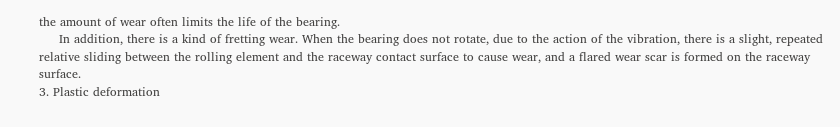the amount of wear often limits the life of the bearing.
     In addition, there is a kind of fretting wear. When the bearing does not rotate, due to the action of the vibration, there is a slight, repeated relative sliding between the rolling element and the raceway contact surface to cause wear, and a flared wear scar is formed on the raceway surface.
3. Plastic deformation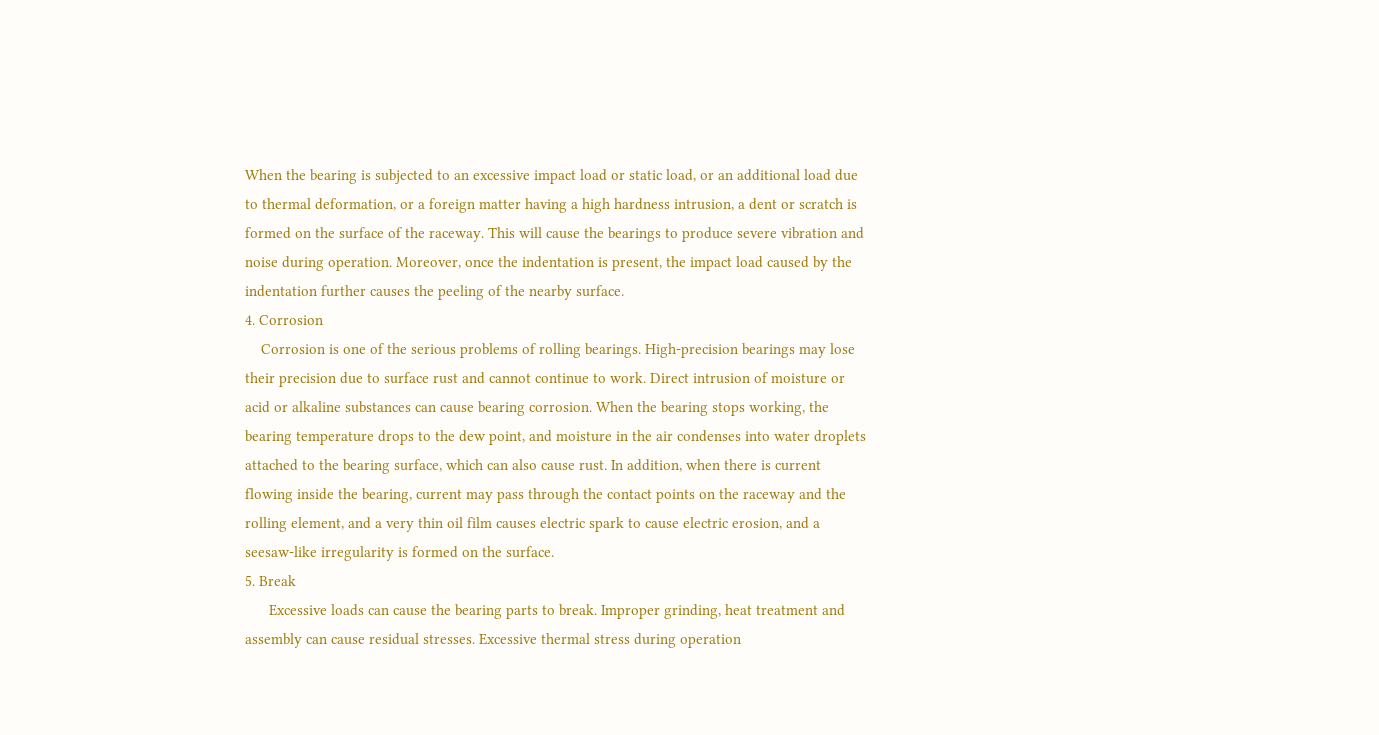When the bearing is subjected to an excessive impact load or static load, or an additional load due to thermal deformation, or a foreign matter having a high hardness intrusion, a dent or scratch is formed on the surface of the raceway. This will cause the bearings to produce severe vibration and noise during operation. Moreover, once the indentation is present, the impact load caused by the indentation further causes the peeling of the nearby surface.
4. Corrosion
    Corrosion is one of the serious problems of rolling bearings. High-precision bearings may lose their precision due to surface rust and cannot continue to work. Direct intrusion of moisture or acid or alkaline substances can cause bearing corrosion. When the bearing stops working, the bearing temperature drops to the dew point, and moisture in the air condenses into water droplets attached to the bearing surface, which can also cause rust. In addition, when there is current flowing inside the bearing, current may pass through the contact points on the raceway and the rolling element, and a very thin oil film causes electric spark to cause electric erosion, and a seesaw-like irregularity is formed on the surface.
5. Break
      Excessive loads can cause the bearing parts to break. Improper grinding, heat treatment and assembly can cause residual stresses. Excessive thermal stress during operation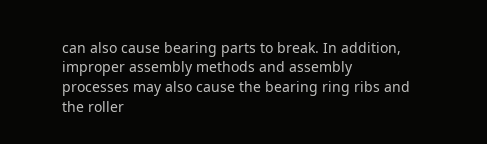can also cause bearing parts to break. In addition, improper assembly methods and assembly processes may also cause the bearing ring ribs and the roller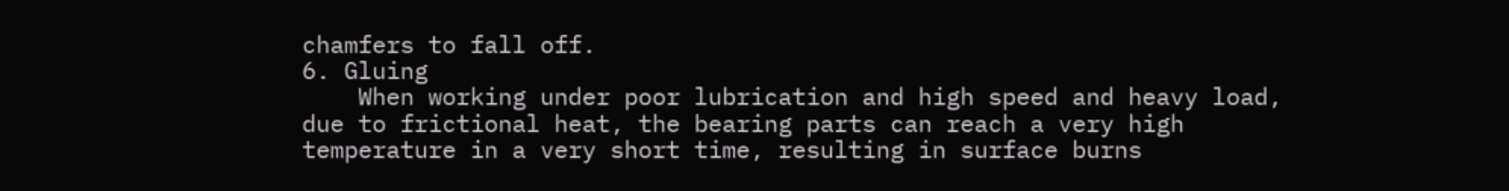chamfers to fall off.
6. Gluing
    When working under poor lubrication and high speed and heavy load, due to frictional heat, the bearing parts can reach a very high temperature in a very short time, resulting in surface burns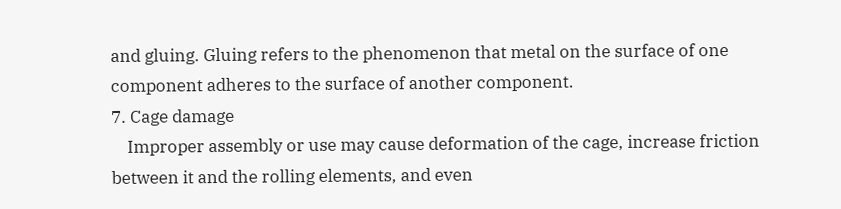and gluing. Gluing refers to the phenomenon that metal on the surface of one component adheres to the surface of another component.
7. Cage damage
    Improper assembly or use may cause deformation of the cage, increase friction between it and the rolling elements, and even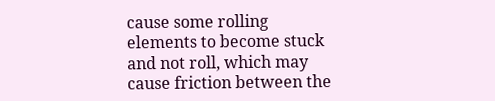cause some rolling elements to become stuck and not roll, which may cause friction between the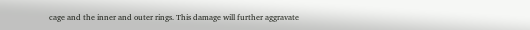cage and the inner and outer rings. This damage will further aggravate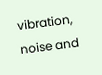vibration, noise and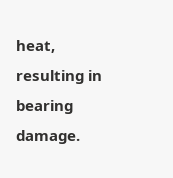heat, resulting in bearing damage.